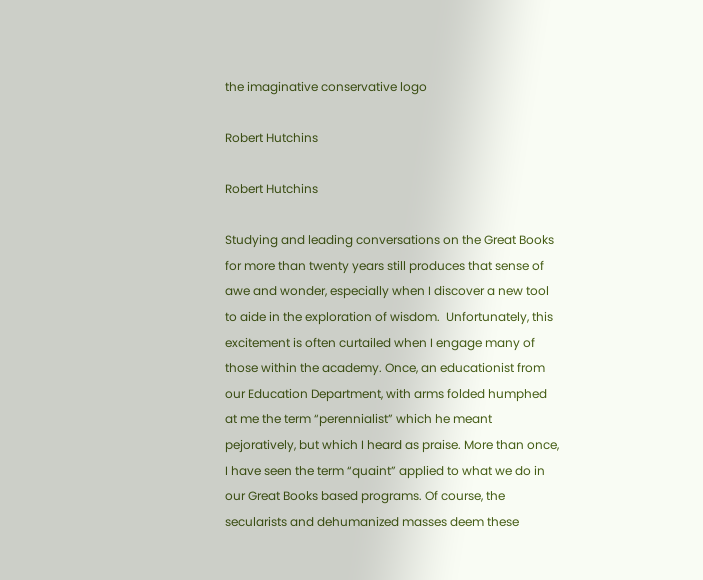the imaginative conservative logo

Robert Hutchins

Robert Hutchins

Studying and leading conversations on the Great Books for more than twenty years still produces that sense of awe and wonder, especially when I discover a new tool to aide in the exploration of wisdom.  Unfortunately, this excitement is often curtailed when I engage many of those within the academy. Once, an educationist from our Education Department, with arms folded humphed at me the term “perennialist” which he meant pejoratively, but which I heard as praise. More than once, I have seen the term “quaint” applied to what we do in our Great Books based programs. Of course, the secularists and dehumanized masses deem these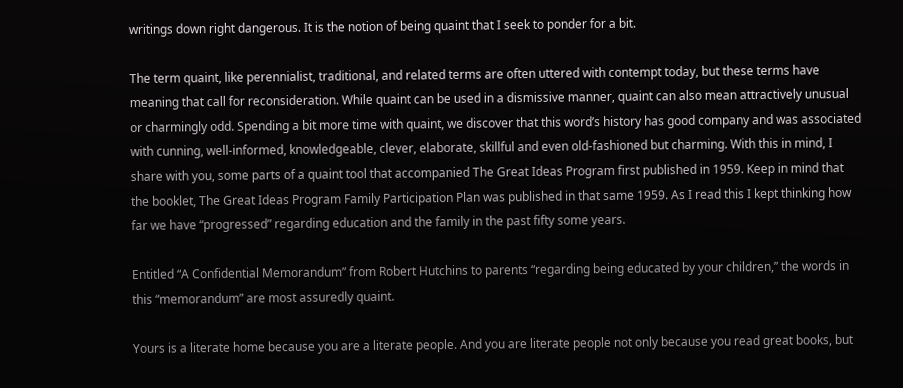writings down right dangerous. It is the notion of being quaint that I seek to ponder for a bit.

The term quaint, like perennialist, traditional, and related terms are often uttered with contempt today, but these terms have meaning that call for reconsideration. While quaint can be used in a dismissive manner, quaint can also mean attractively unusual or charmingly odd. Spending a bit more time with quaint, we discover that this word’s history has good company and was associated with cunning, well-informed, knowledgeable, clever, elaborate, skillful and even old-fashioned but charming. With this in mind, I share with you, some parts of a quaint tool that accompanied The Great Ideas Program first published in 1959. Keep in mind that the booklet, The Great Ideas Program Family Participation Plan was published in that same 1959. As I read this I kept thinking how far we have “progressed” regarding education and the family in the past fifty some years.

Entitled “A Confidential Memorandum” from Robert Hutchins to parents “regarding being educated by your children,” the words in this “memorandum” are most assuredly quaint.

Yours is a literate home because you are a literate people. And you are literate people not only because you read great books, but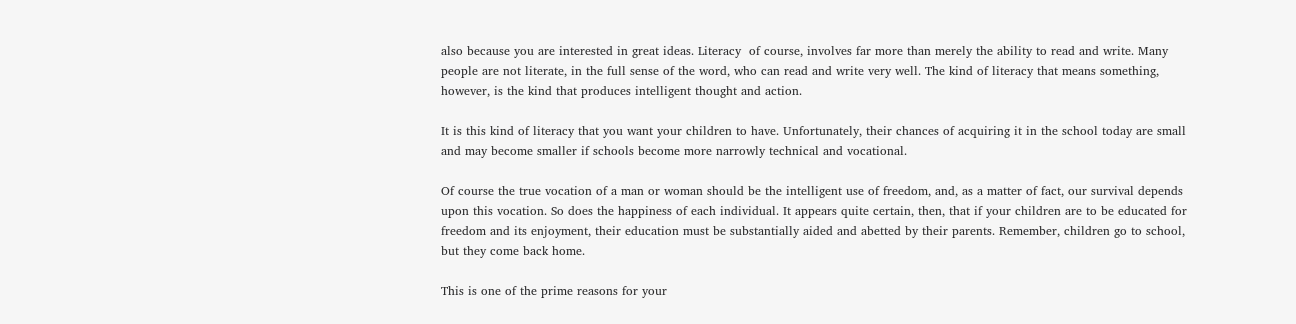also because you are interested in great ideas. Literacy  of course, involves far more than merely the ability to read and write. Many people are not literate, in the full sense of the word, who can read and write very well. The kind of literacy that means something, however, is the kind that produces intelligent thought and action.

It is this kind of literacy that you want your children to have. Unfortunately, their chances of acquiring it in the school today are small and may become smaller if schools become more narrowly technical and vocational.

Of course the true vocation of a man or woman should be the intelligent use of freedom, and, as a matter of fact, our survival depends upon this vocation. So does the happiness of each individual. It appears quite certain, then, that if your children are to be educated for freedom and its enjoyment, their education must be substantially aided and abetted by their parents. Remember, children go to school, but they come back home.

This is one of the prime reasons for your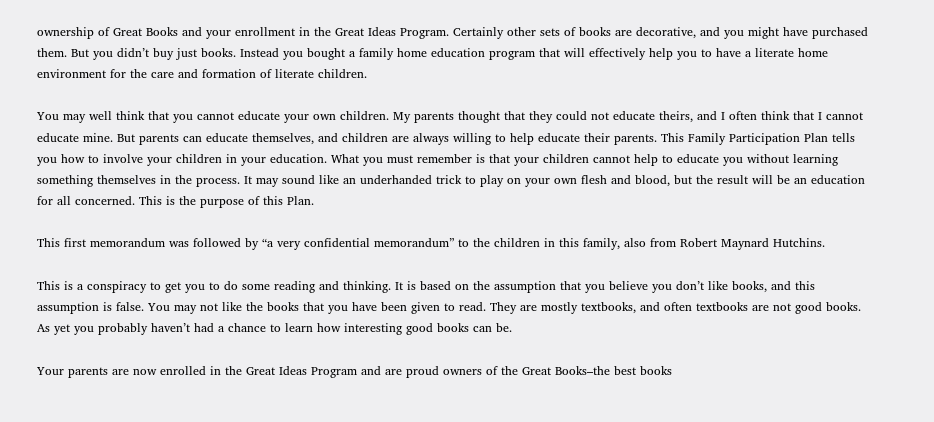ownership of Great Books and your enrollment in the Great Ideas Program. Certainly other sets of books are decorative, and you might have purchased them. But you didn’t buy just books. Instead you bought a family home education program that will effectively help you to have a literate home environment for the care and formation of literate children.

You may well think that you cannot educate your own children. My parents thought that they could not educate theirs, and I often think that I cannot educate mine. But parents can educate themselves, and children are always willing to help educate their parents. This Family Participation Plan tells you how to involve your children in your education. What you must remember is that your children cannot help to educate you without learning something themselves in the process. It may sound like an underhanded trick to play on your own flesh and blood, but the result will be an education for all concerned. This is the purpose of this Plan.

This first memorandum was followed by “a very confidential memorandum” to the children in this family, also from Robert Maynard Hutchins.

This is a conspiracy to get you to do some reading and thinking. It is based on the assumption that you believe you don’t like books, and this assumption is false. You may not like the books that you have been given to read. They are mostly textbooks, and often textbooks are not good books. As yet you probably haven’t had a chance to learn how interesting good books can be.

Your parents are now enrolled in the Great Ideas Program and are proud owners of the Great Books–the best books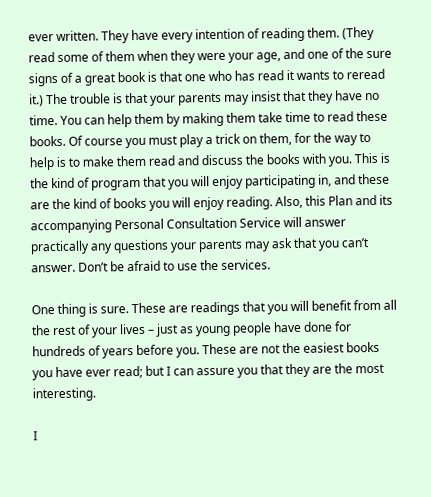ever written. They have every intention of reading them. (They read some of them when they were your age, and one of the sure signs of a great book is that one who has read it wants to reread it.) The trouble is that your parents may insist that they have no time. You can help them by making them take time to read these books. Of course you must play a trick on them, for the way to help is to make them read and discuss the books with you. This is the kind of program that you will enjoy participating in, and these are the kind of books you will enjoy reading. Also, this Plan and its accompanying Personal Consultation Service will answer practically any questions your parents may ask that you can’t answer. Don’t be afraid to use the services.

One thing is sure. These are readings that you will benefit from all the rest of your lives – just as young people have done for hundreds of years before you. These are not the easiest books you have ever read; but I can assure you that they are the most interesting.

I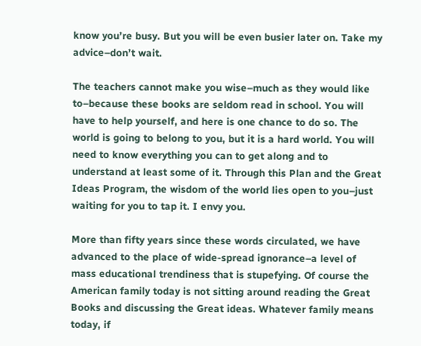know you’re busy. But you will be even busier later on. Take my advice–don’t wait.

The teachers cannot make you wise–much as they would like to–because these books are seldom read in school. You will have to help yourself, and here is one chance to do so. The world is going to belong to you, but it is a hard world. You will need to know everything you can to get along and to understand at least some of it. Through this Plan and the Great Ideas Program, the wisdom of the world lies open to you–just waiting for you to tap it. I envy you.

More than fifty years since these words circulated, we have advanced to the place of wide-spread ignorance–a level of mass educational trendiness that is stupefying. Of course the American family today is not sitting around reading the Great Books and discussing the Great ideas. Whatever family means today, if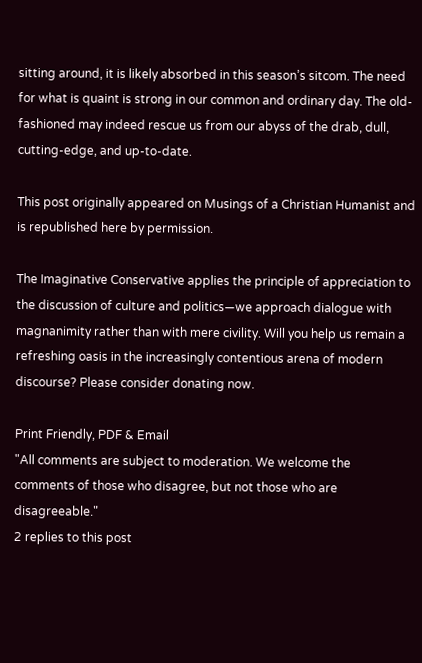sitting around, it is likely absorbed in this season’s sitcom. The need for what is quaint is strong in our common and ordinary day. The old-fashioned may indeed rescue us from our abyss of the drab, dull, cutting-edge, and up-to-date.

This post originally appeared on Musings of a Christian Humanist and is republished here by permission.

The Imaginative Conservative applies the principle of appreciation to the discussion of culture and politics—we approach dialogue with magnanimity rather than with mere civility. Will you help us remain a refreshing oasis in the increasingly contentious arena of modern discourse? Please consider donating now.

Print Friendly, PDF & Email
"All comments are subject to moderation. We welcome the comments of those who disagree, but not those who are disagreeable."
2 replies to this post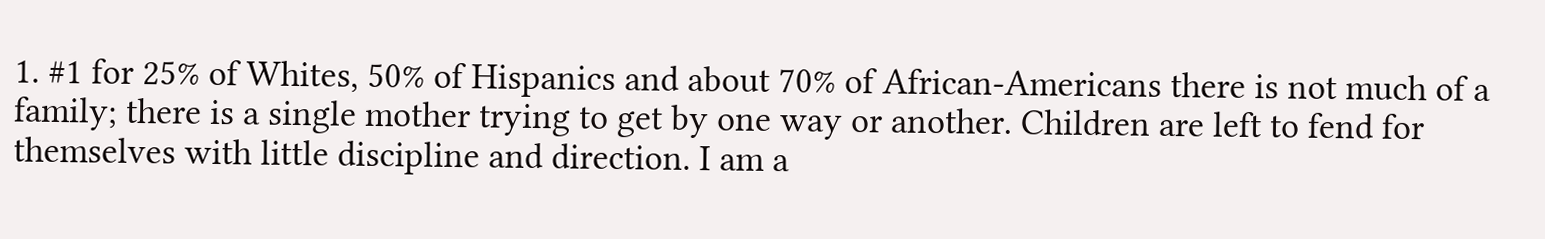1. #1 for 25% of Whites, 50% of Hispanics and about 70% of African-Americans there is not much of a family; there is a single mother trying to get by one way or another. Children are left to fend for themselves with little discipline and direction. I am a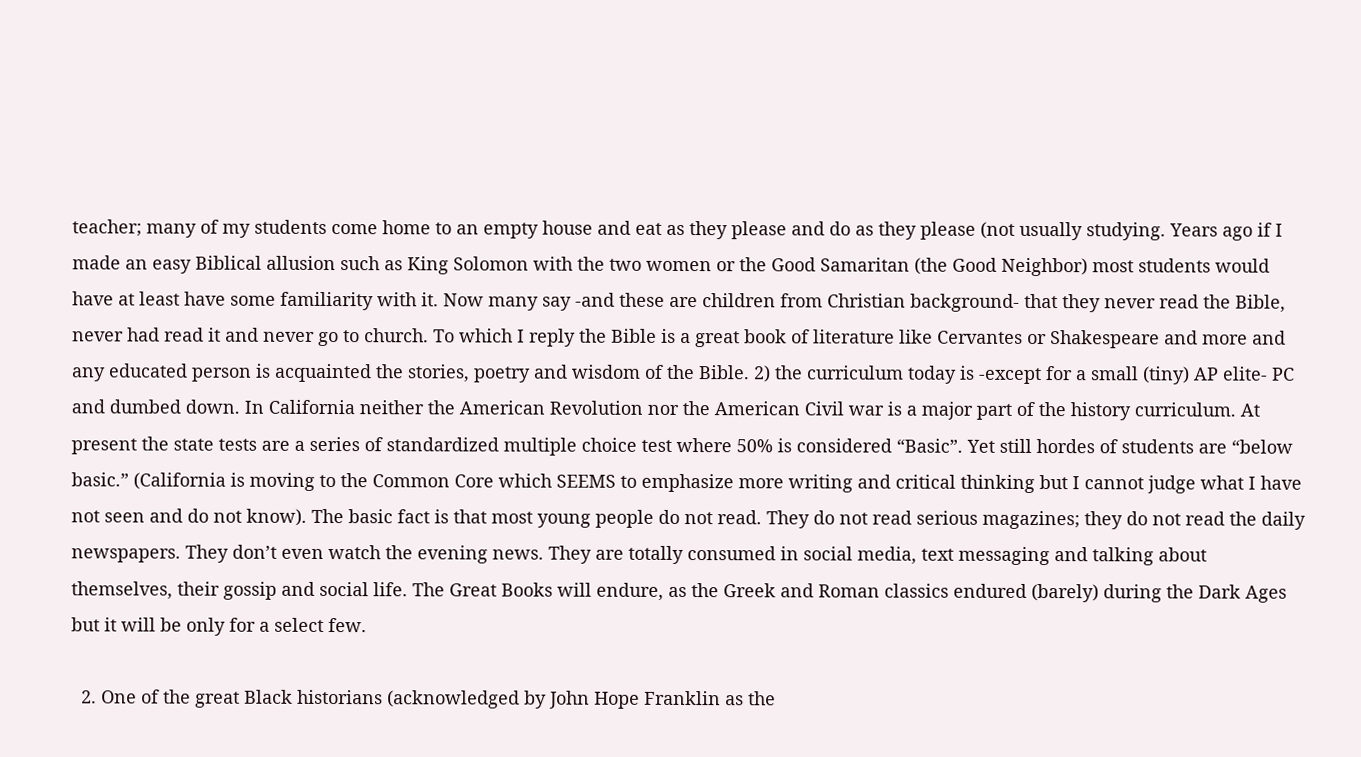teacher; many of my students come home to an empty house and eat as they please and do as they please (not usually studying. Years ago if I made an easy Biblical allusion such as King Solomon with the two women or the Good Samaritan (the Good Neighbor) most students would have at least have some familiarity with it. Now many say -and these are children from Christian background- that they never read the Bible, never had read it and never go to church. To which I reply the Bible is a great book of literature like Cervantes or Shakespeare and more and any educated person is acquainted the stories, poetry and wisdom of the Bible. 2) the curriculum today is -except for a small (tiny) AP elite- PC and dumbed down. In California neither the American Revolution nor the American Civil war is a major part of the history curriculum. At present the state tests are a series of standardized multiple choice test where 50% is considered “Basic”. Yet still hordes of students are “below basic.” (California is moving to the Common Core which SEEMS to emphasize more writing and critical thinking but I cannot judge what I have not seen and do not know). The basic fact is that most young people do not read. They do not read serious magazines; they do not read the daily newspapers. They don’t even watch the evening news. They are totally consumed in social media, text messaging and talking about themselves, their gossip and social life. The Great Books will endure, as the Greek and Roman classics endured (barely) during the Dark Ages but it will be only for a select few.

  2. One of the great Black historians (acknowledged by John Hope Franklin as the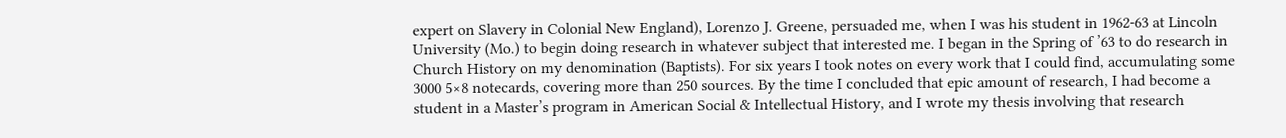expert on Slavery in Colonial New England), Lorenzo J. Greene, persuaded me, when I was his student in 1962-63 at Lincoln University (Mo.) to begin doing research in whatever subject that interested me. I began in the Spring of ’63 to do research in Church History on my denomination (Baptists). For six years I took notes on every work that I could find, accumulating some 3000 5×8 notecards, covering more than 250 sources. By the time I concluded that epic amount of research, I had become a student in a Master’s program in American Social & Intellectual History, and I wrote my thesis involving that research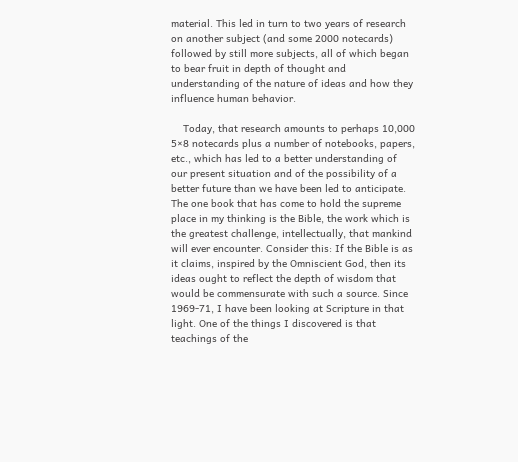material. This led in turn to two years of research on another subject (and some 2000 notecards) followed by still more subjects, all of which began to bear fruit in depth of thought and understanding of the nature of ideas and how they influence human behavior.

    Today, that research amounts to perhaps 10,000 5×8 notecards plus a number of notebooks, papers, etc., which has led to a better understanding of our present situation and of the possibility of a better future than we have been led to anticipate. The one book that has come to hold the supreme place in my thinking is the Bible, the work which is the greatest challenge, intellectually, that mankind will ever encounter. Consider this: If the Bible is as it claims, inspired by the Omniscient God, then its ideas ought to reflect the depth of wisdom that would be commensurate with such a source. Since 1969-71, I have been looking at Scripture in that light. One of the things I discovered is that teachings of the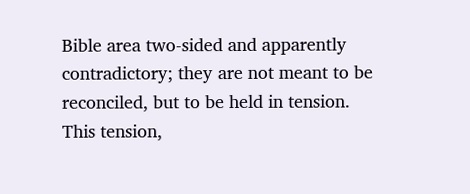Bible area two-sided and apparently contradictory; they are not meant to be reconciled, but to be held in tension. This tension,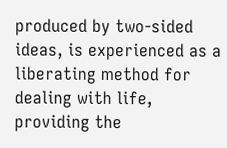produced by two-sided ideas, is experienced as a liberating method for dealing with life, providing the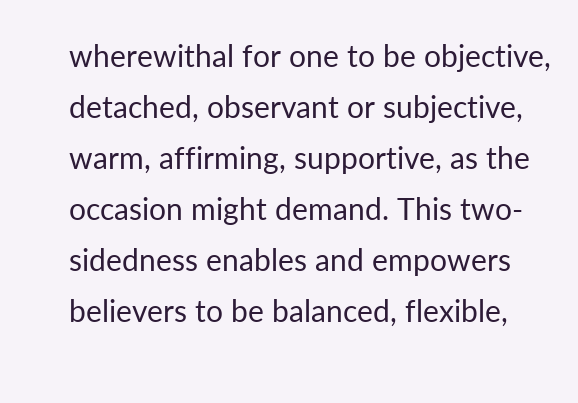wherewithal for one to be objective, detached, observant or subjective, warm, affirming, supportive, as the occasion might demand. This two-sidedness enables and empowers believers to be balanced, flexible,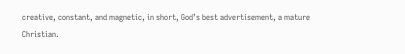creative, constant, and magnetic, in short, God’s best advertisement, a mature Christian.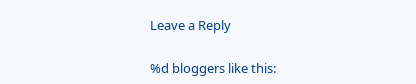Leave a Reply

%d bloggers like this: